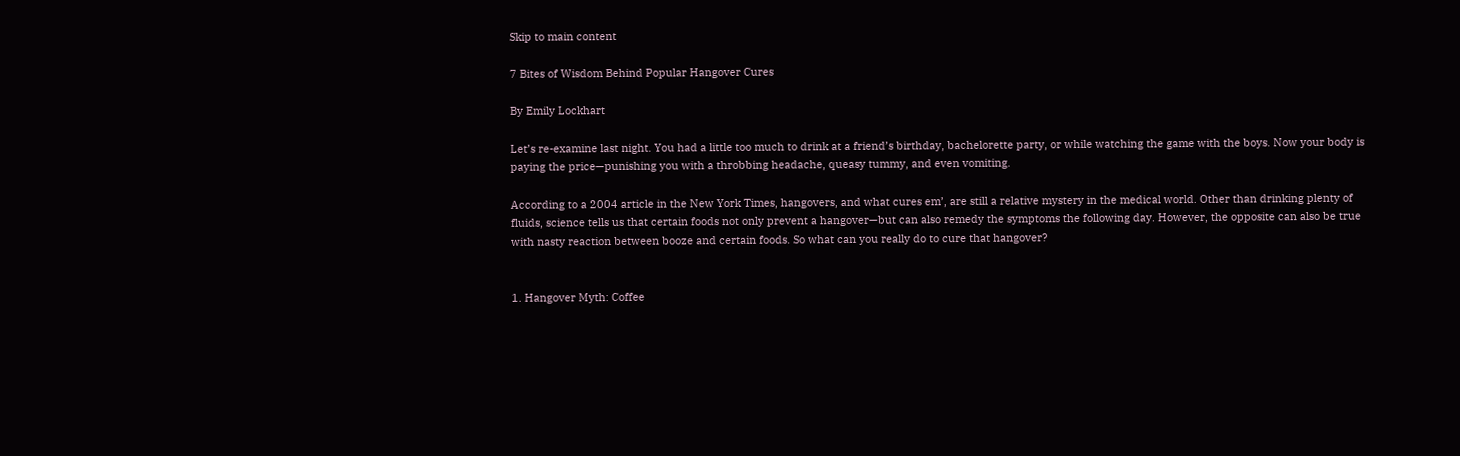Skip to main content

7 Bites of Wisdom Behind Popular Hangover Cures

By Emily Lockhart

Let’s re-examine last night. You had a little too much to drink at a friend’s birthday, bachelorette party, or while watching the game with the boys. Now your body is paying the price—punishing you with a throbbing headache, queasy tummy, and even vomiting.

According to a 2004 article in the New York Times, hangovers, and what cures em’, are still a relative mystery in the medical world. Other than drinking plenty of fluids, science tells us that certain foods not only prevent a hangover—but can also remedy the symptoms the following day. However, the opposite can also be true with nasty reaction between booze and certain foods. So what can you really do to cure that hangover?


1. Hangover Myth: Coffee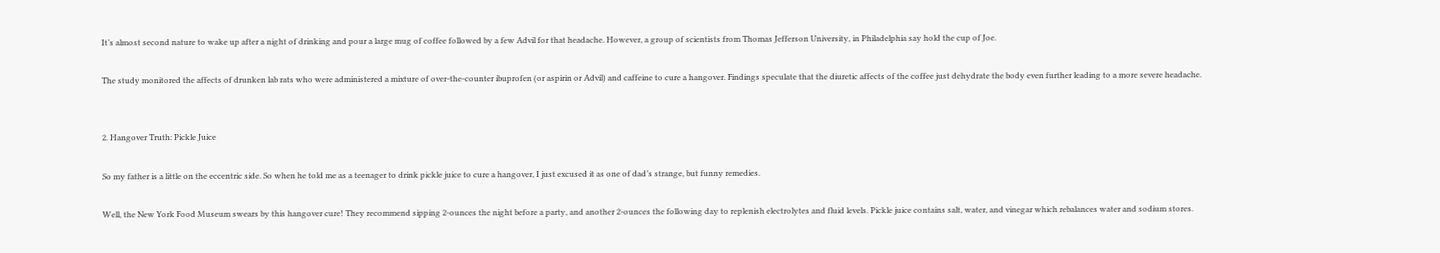It’s almost second nature to wake up after a night of drinking and pour a large mug of coffee followed by a few Advil for that headache. However, a group of scientists from Thomas Jefferson University, in Philadelphia say hold the cup of Joe.

The study monitored the affects of drunken lab rats who were administered a mixture of over-the-counter ibuprofen (or aspirin or Advil) and caffeine to cure a hangover. Findings speculate that the diuretic affects of the coffee just dehydrate the body even further leading to a more severe headache.


2. Hangover Truth: Pickle Juice

So my father is a little on the eccentric side. So when he told me as a teenager to drink pickle juice to cure a hangover, I just excused it as one of dad’s strange, but funny remedies.

Well, the New York Food Museum swears by this hangover cure! They recommend sipping 2-ounces the night before a party, and another 2-ounces the following day to replenish electrolytes and fluid levels. Pickle juice contains salt, water, and vinegar which rebalances water and sodium stores.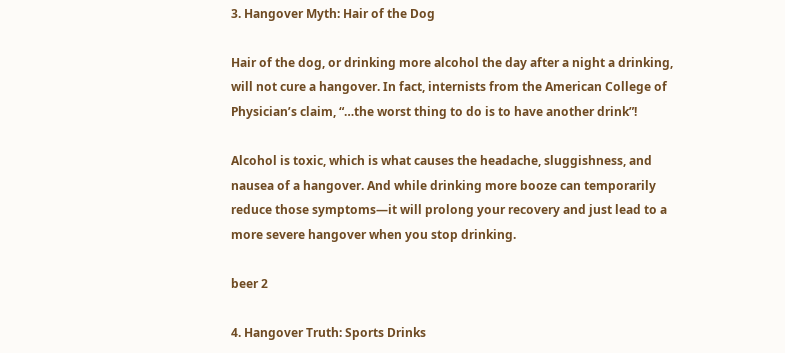3. Hangover Myth: Hair of the Dog

Hair of the dog, or drinking more alcohol the day after a night a drinking, will not cure a hangover. In fact, internists from the American College of Physician’s claim, “…the worst thing to do is to have another drink”!

Alcohol is toxic, which is what causes the headache, sluggishness, and nausea of a hangover. And while drinking more booze can temporarily reduce those symptoms—it will prolong your recovery and just lead to a more severe hangover when you stop drinking.

beer 2

4. Hangover Truth: Sports Drinks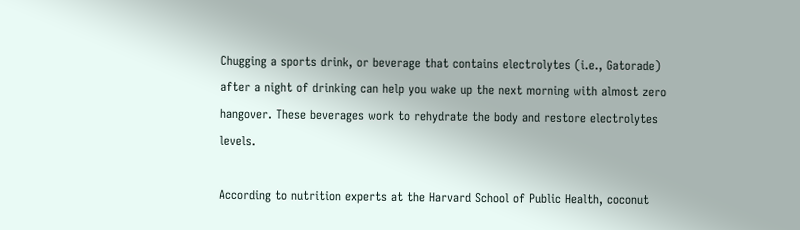Chugging a sports drink, or beverage that contains electrolytes (i.e., Gatorade) after a night of drinking can help you wake up the next morning with almost zero hangover. These beverages work to rehydrate the body and restore electrolytes levels.

According to nutrition experts at the Harvard School of Public Health, coconut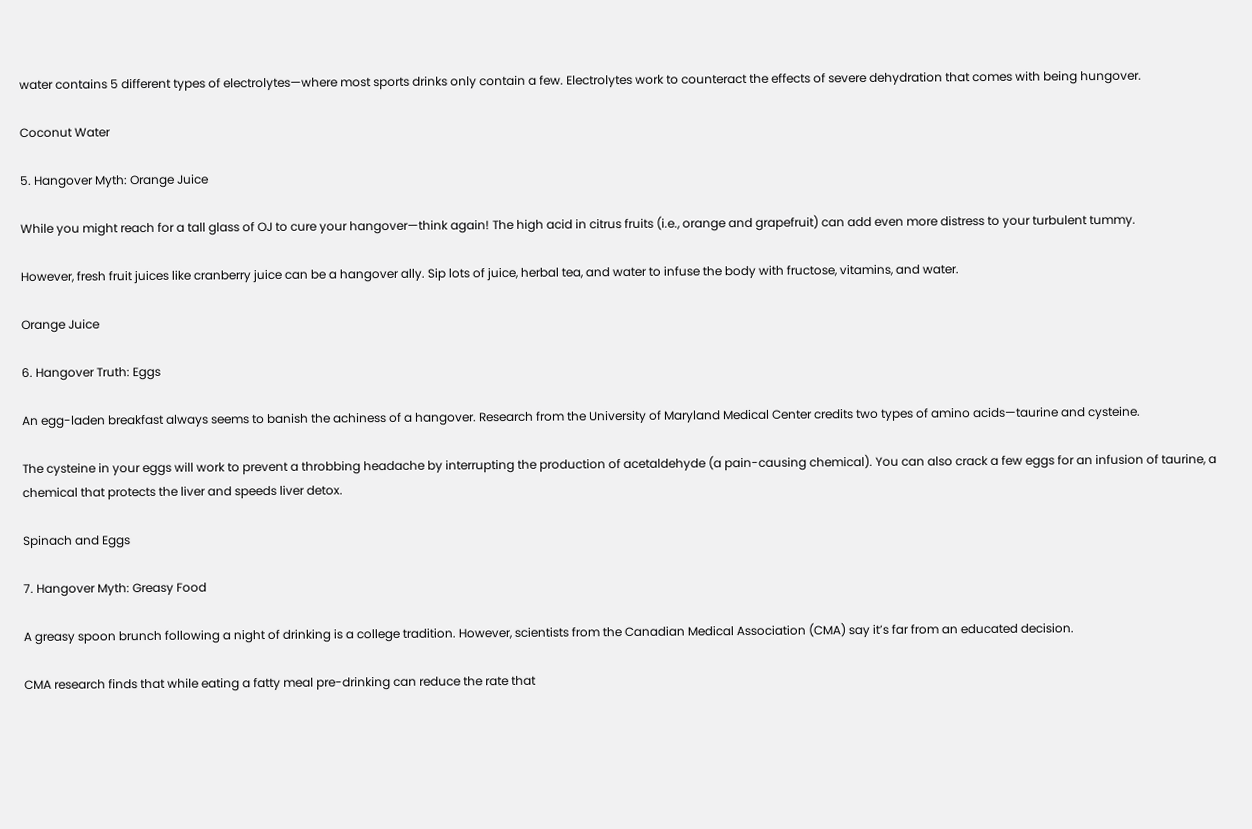water contains 5 different types of electrolytes—where most sports drinks only contain a few. Electrolytes work to counteract the effects of severe dehydration that comes with being hungover.

Coconut Water

5. Hangover Myth: Orange Juice

While you might reach for a tall glass of OJ to cure your hangover—think again! The high acid in citrus fruits (i.e., orange and grapefruit) can add even more distress to your turbulent tummy.

However, fresh fruit juices like cranberry juice can be a hangover ally. Sip lots of juice, herbal tea, and water to infuse the body with fructose, vitamins, and water.

Orange Juice

6. Hangover Truth: Eggs

An egg-laden breakfast always seems to banish the achiness of a hangover. Research from the University of Maryland Medical Center credits two types of amino acids—taurine and cysteine.

The cysteine in your eggs will work to prevent a throbbing headache by interrupting the production of acetaldehyde (a pain-causing chemical). You can also crack a few eggs for an infusion of taurine, a chemical that protects the liver and speeds liver detox.

Spinach and Eggs

7. Hangover Myth: Greasy Food

A greasy spoon brunch following a night of drinking is a college tradition. However, scientists from the Canadian Medical Association (CMA) say it’s far from an educated decision.

CMA research finds that while eating a fatty meal pre-drinking can reduce the rate that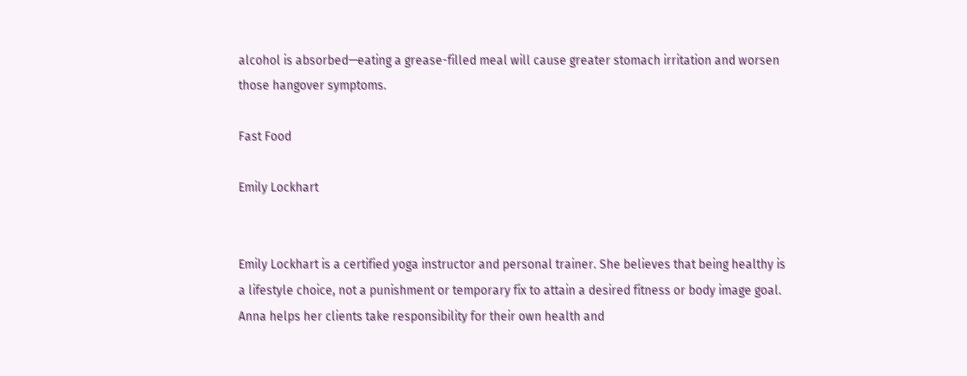alcohol is absorbed—eating a grease-filled meal will cause greater stomach irritation and worsen those hangover symptoms.

Fast Food

Emily Lockhart


Emily Lockhart is a certified yoga instructor and personal trainer. She believes that being healthy is a lifestyle choice, not a punishment or temporary fix to attain a desired fitness or body image goal. Anna helps her clients take responsibility for their own health and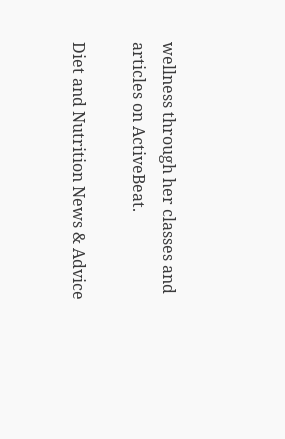wellness through her classes and articles on ActiveBeat.

Diet and Nutrition News & Advice